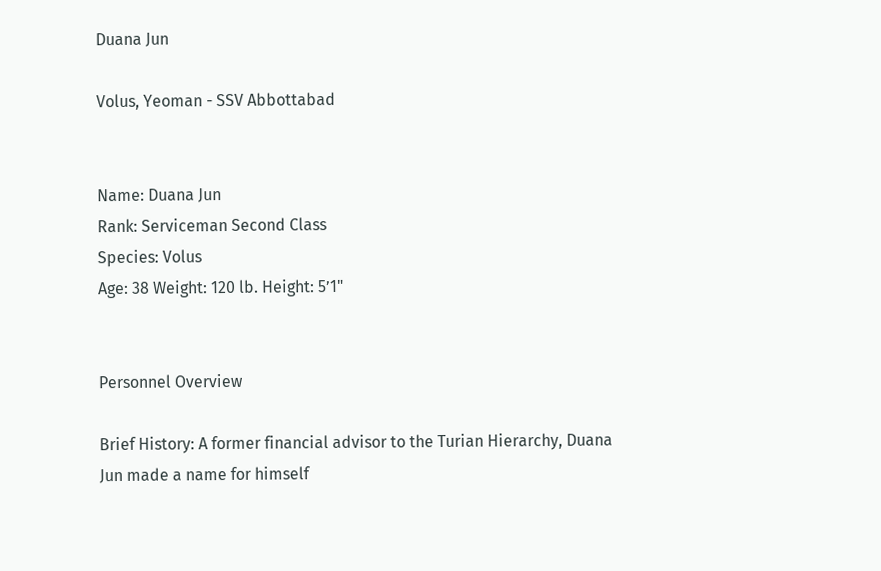Duana Jun

Volus, Yeoman - SSV Abbottabad


Name: Duana Jun
Rank: Serviceman Second Class
Species: Volus
Age: 38 Weight: 120 lb. Height: 5’1"


Personnel Overview

Brief History: A former financial advisor to the Turian Hierarchy, Duana Jun made a name for himself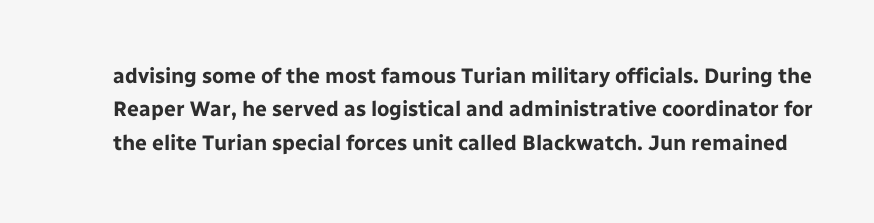advising some of the most famous Turian military officials. During the Reaper War, he served as logistical and administrative coordinator for the elite Turian special forces unit called Blackwatch. Jun remained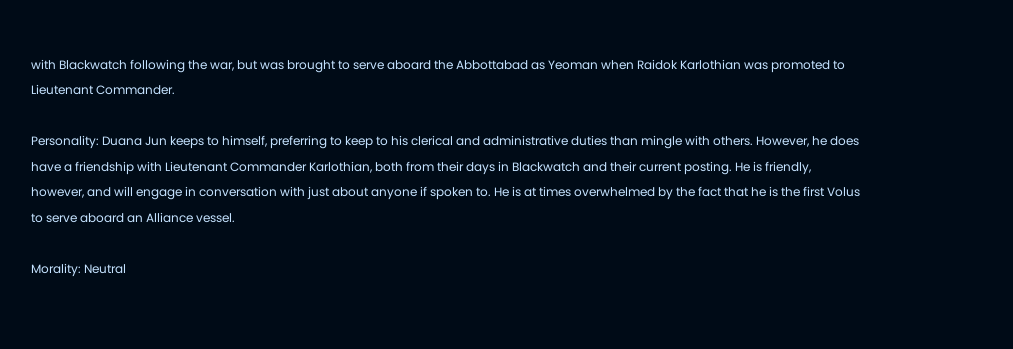with Blackwatch following the war, but was brought to serve aboard the Abbottabad as Yeoman when Raidok Karlothian was promoted to Lieutenant Commander.

Personality: Duana Jun keeps to himself, preferring to keep to his clerical and administrative duties than mingle with others. However, he does have a friendship with Lieutenant Commander Karlothian, both from their days in Blackwatch and their current posting. He is friendly, however, and will engage in conversation with just about anyone if spoken to. He is at times overwhelmed by the fact that he is the first Volus to serve aboard an Alliance vessel.

Morality: Neutral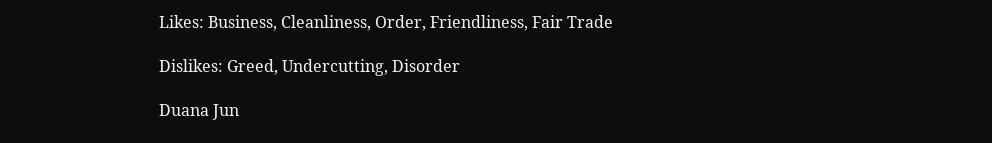Likes: Business, Cleanliness, Order, Friendliness, Fair Trade

Dislikes: Greed, Undercutting, Disorder

Duana Jun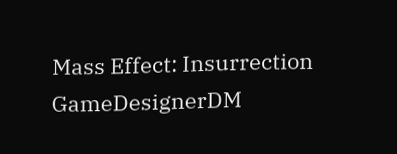Mass Effect: Insurrection GameDesignerDM